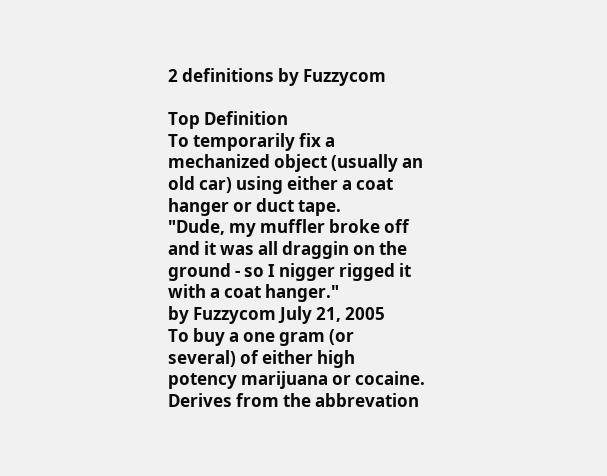2 definitions by Fuzzycom

Top Definition
To temporarily fix a mechanized object (usually an old car) using either a coat hanger or duct tape.
"Dude, my muffler broke off and it was all draggin on the ground - so I nigger rigged it with a coat hanger."
by Fuzzycom July 21, 2005
To buy a one gram (or several) of either high potency marijuana or cocaine. Derives from the abbrevation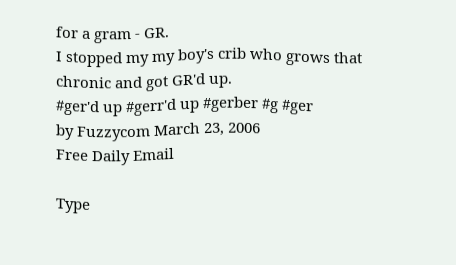for a gram - GR.
I stopped my my boy's crib who grows that chronic and got GR'd up.
#ger'd up #gerr'd up #gerber #g #ger
by Fuzzycom March 23, 2006
Free Daily Email

Type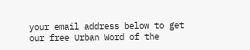your email address below to get our free Urban Word of the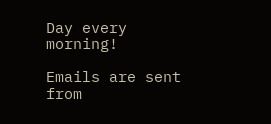Day every morning!

Emails are sent from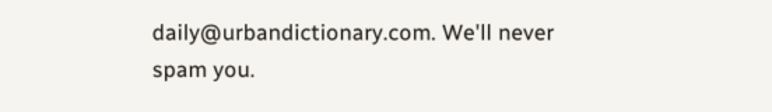daily@urbandictionary.com. We'll never spam you.